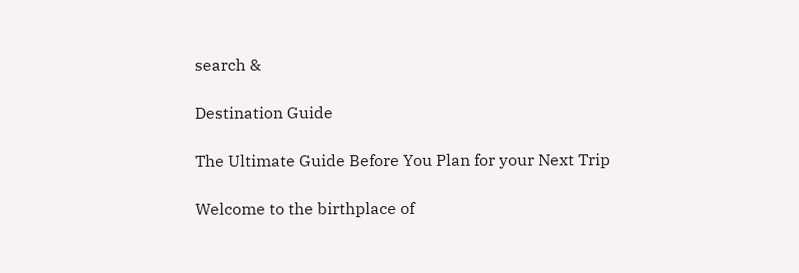search &

Destination Guide

The Ultimate Guide Before You Plan for your Next Trip

Welcome to the birthplace of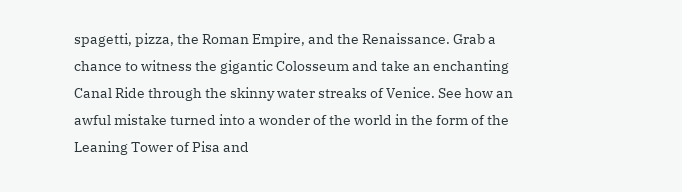spagetti, pizza, the Roman Empire, and the Renaissance. Grab a chance to witness the gigantic Colosseum and take an enchanting Canal Ride through the skinny water streaks of Venice. See how an awful mistake turned into a wonder of the world in the form of the Leaning Tower of Pisa and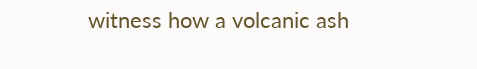witness how a volcanic ash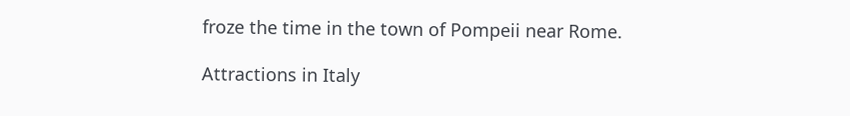froze the time in the town of Pompeii near Rome.

Attractions in Italy